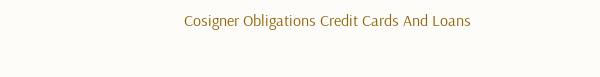Cosigner Obligations Credit Cards And Loans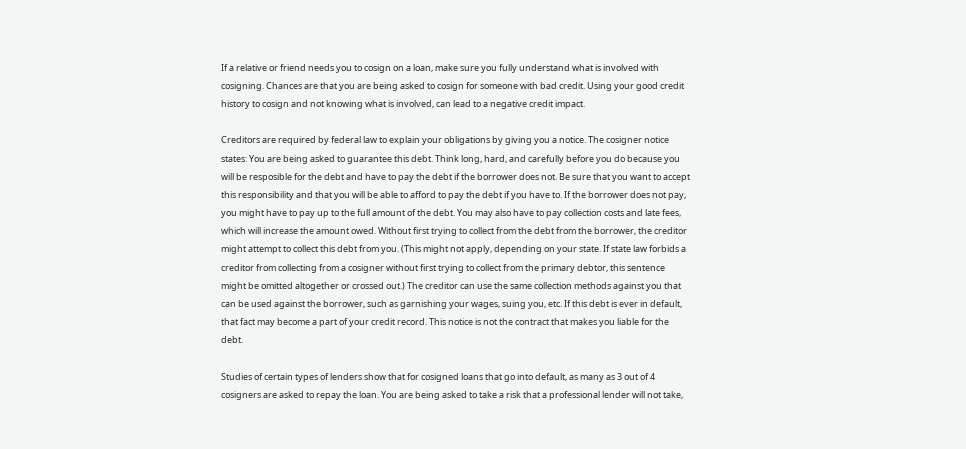If a relative or friend needs you to cosign on a loan, make sure you fully understand what is involved with cosigning. Chances are that you are being asked to cosign for someone with bad credit. Using your good credit history to cosign and not knowing what is involved, can lead to a negative credit impact.

Creditors are required by federal law to explain your obligations by giving you a notice. The cosigner notice states: You are being asked to guarantee this debt. Think long, hard, and carefully before you do because you will be resposible for the debt and have to pay the debt if the borrower does not. Be sure that you want to accept this responsibility and that you will be able to afford to pay the debt if you have to. If the borrower does not pay, you might have to pay up to the full amount of the debt. You may also have to pay collection costs and late fees, which will increase the amount owed. Without first trying to collect from the debt from the borrower, the creditor might attempt to collect this debt from you. (This might not apply, depending on your state. If state law forbids a creditor from collecting from a cosigner without first trying to collect from the primary debtor, this sentence might be omitted altogether or crossed out.) The creditor can use the same collection methods against you that can be used against the borrower, such as garnishing your wages, suing you, etc. If this debt is ever in default, that fact may become a part of your credit record. This notice is not the contract that makes you liable for the debt.

Studies of certain types of lenders show that for cosigned loans that go into default, as many as 3 out of 4 cosigners are asked to repay the loan. You are being asked to take a risk that a professional lender will not take,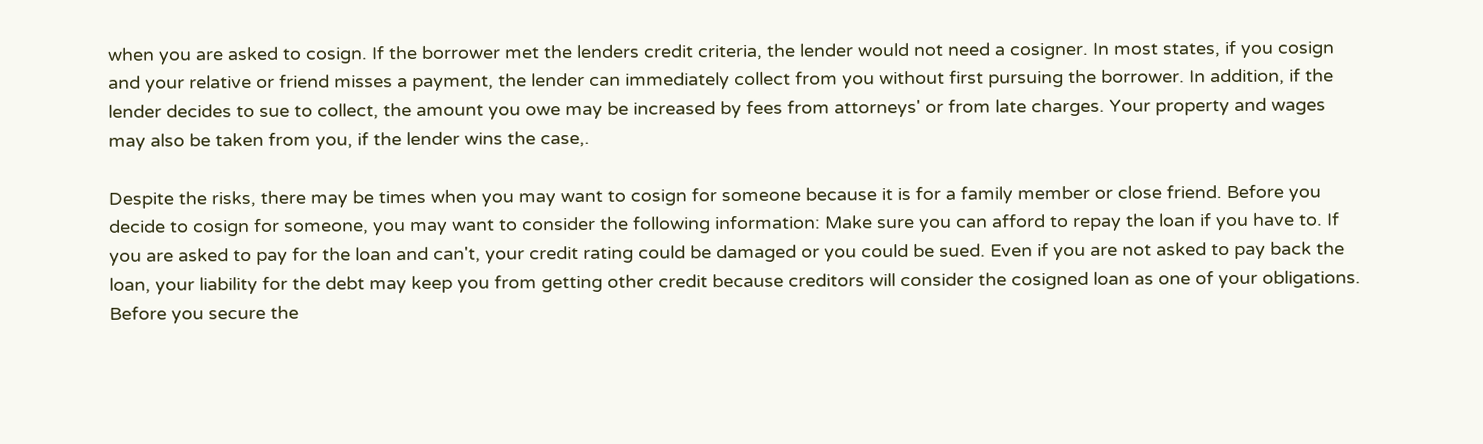when you are asked to cosign. If the borrower met the lenders credit criteria, the lender would not need a cosigner. In most states, if you cosign and your relative or friend misses a payment, the lender can immediately collect from you without first pursuing the borrower. In addition, if the lender decides to sue to collect, the amount you owe may be increased by fees from attorneys' or from late charges. Your property and wages may also be taken from you, if the lender wins the case,.

Despite the risks, there may be times when you may want to cosign for someone because it is for a family member or close friend. Before you decide to cosign for someone, you may want to consider the following information: Make sure you can afford to repay the loan if you have to. If you are asked to pay for the loan and can't, your credit rating could be damaged or you could be sued. Even if you are not asked to pay back the loan, your liability for the debt may keep you from getting other credit because creditors will consider the cosigned loan as one of your obligations. Before you secure the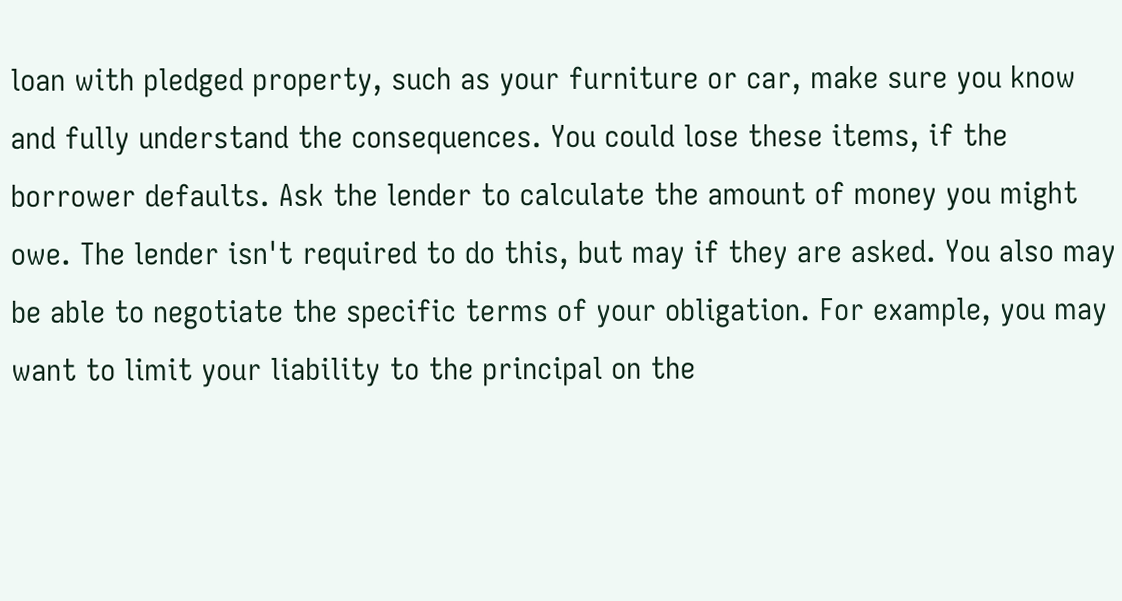loan with pledged property, such as your furniture or car, make sure you know and fully understand the consequences. You could lose these items, if the borrower defaults. Ask the lender to calculate the amount of money you might owe. The lender isn't required to do this, but may if they are asked. You also may be able to negotiate the specific terms of your obligation. For example, you may want to limit your liability to the principal on the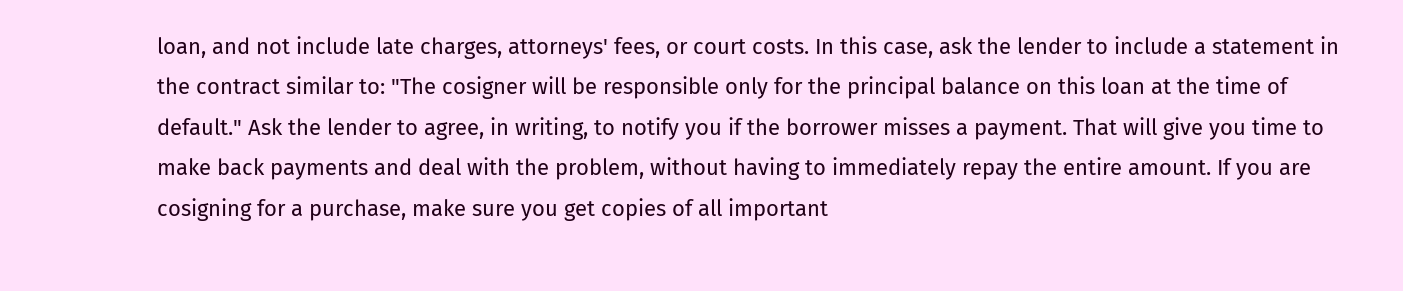loan, and not include late charges, attorneys' fees, or court costs. In this case, ask the lender to include a statement in the contract similar to: "The cosigner will be responsible only for the principal balance on this loan at the time of default." Ask the lender to agree, in writing, to notify you if the borrower misses a payment. That will give you time to make back payments and deal with the problem, without having to immediately repay the entire amount. If you are cosigning for a purchase, make sure you get copies of all important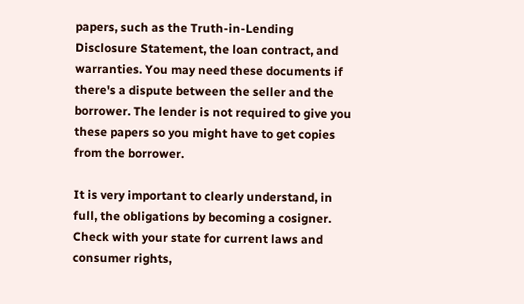papers, such as the Truth-in-Lending Disclosure Statement, the loan contract, and warranties. You may need these documents if there's a dispute between the seller and the borrower. The lender is not required to give you these papers so you might have to get copies from the borrower.

It is very important to clearly understand, in full, the obligations by becoming a cosigner. Check with your state for current laws and consumer rights,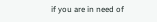if you are in need of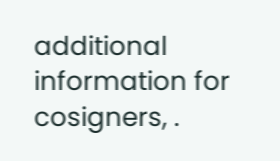additional information for cosigners, .